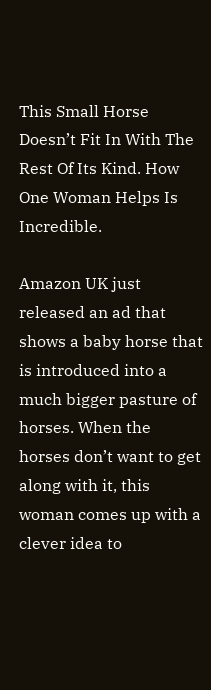This Small Horse Doesn’t Fit In With The Rest Of Its Kind. How One Woman Helps Is Incredible.

Amazon UK just released an ad that shows a baby horse that is introduced into a much bigger pasture of horses. When the horses don’t want to get along with it, this woman comes up with a clever idea to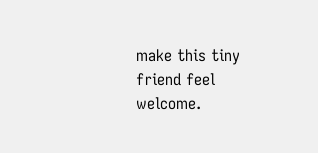make this tiny friend feel welcome.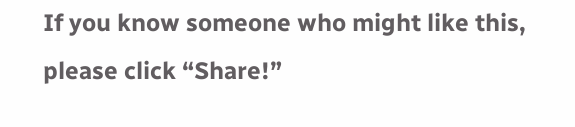If you know someone who might like this, please click “Share!”